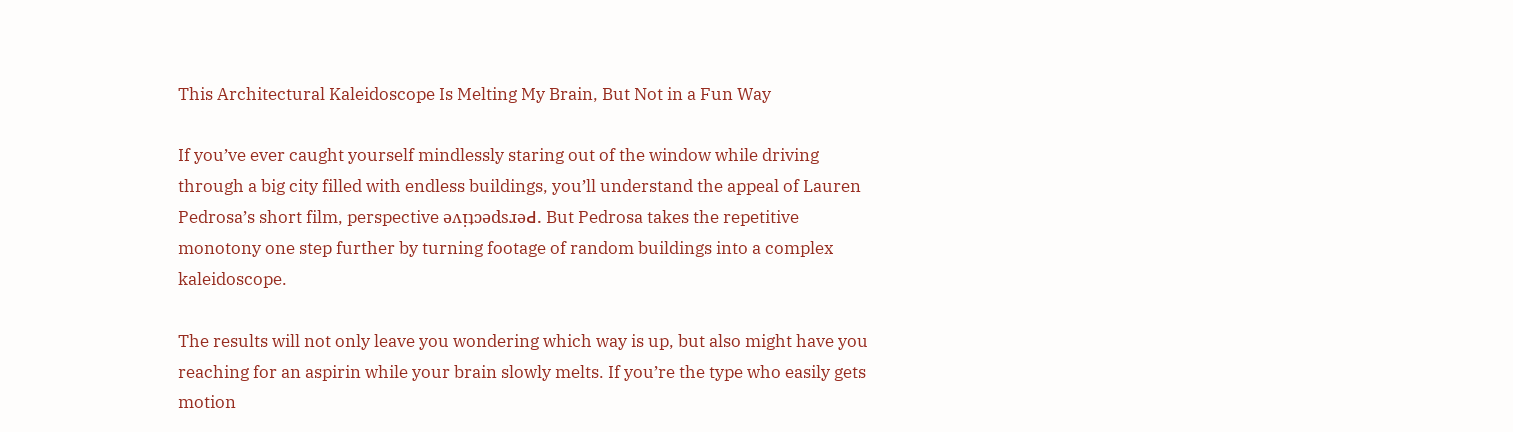This Architectural Kaleidoscope Is Melting My Brain, But Not in a Fun Way

If you’ve ever caught yourself mindlessly staring out of the window while driving through a big city filled with endless buildings, you’ll understand the appeal of Lauren Pedrosa’s short film, perspective ǝʌᴉʇɔǝdsɹǝԀ. But Pedrosa takes the repetitive monotony one step further by turning footage of random buildings into a complex kaleidoscope.

The results will not only leave you wondering which way is up, but also might have you reaching for an aspirin while your brain slowly melts. If you’re the type who easily gets motion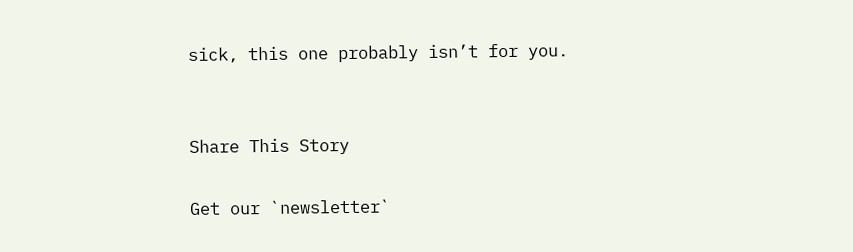sick, this one probably isn’t for you.


Share This Story

Get our `newsletter`